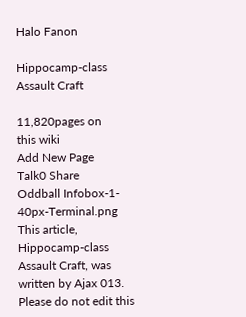Halo Fanon

Hippocamp-class Assault Craft

11,820pages on
this wiki
Add New Page
Talk0 Share
Oddball Infobox-1-
40px-Terminal.png This article, Hippocamp-class Assault Craft, was written by Ajax 013. Please do not edit this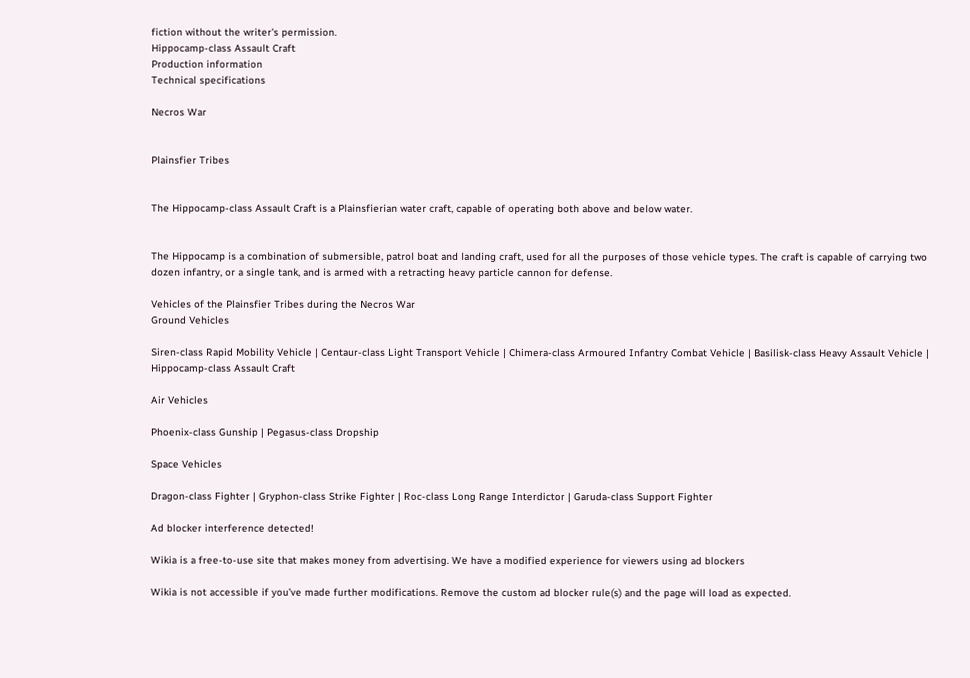fiction without the writer's permission.
Hippocamp-class Assault Craft
Production information
Technical specifications

Necros War


Plainsfier Tribes


The Hippocamp-class Assault Craft is a Plainsfierian water craft, capable of operating both above and below water.


The Hippocamp is a combination of submersible, patrol boat and landing craft, used for all the purposes of those vehicle types. The craft is capable of carrying two dozen infantry, or a single tank, and is armed with a retracting heavy particle cannon for defense.

Vehicles of the Plainsfier Tribes during the Necros War
Ground Vehicles

Siren-class Rapid Mobility Vehicle | Centaur-class Light Transport Vehicle | Chimera-class Armoured Infantry Combat Vehicle | Basilisk-class Heavy Assault Vehicle | Hippocamp-class Assault Craft

Air Vehicles

Phoenix-class Gunship | Pegasus-class Dropship

Space Vehicles

Dragon-class Fighter | Gryphon-class Strike Fighter | Roc-class Long Range Interdictor | Garuda-class Support Fighter

Ad blocker interference detected!

Wikia is a free-to-use site that makes money from advertising. We have a modified experience for viewers using ad blockers

Wikia is not accessible if you’ve made further modifications. Remove the custom ad blocker rule(s) and the page will load as expected.